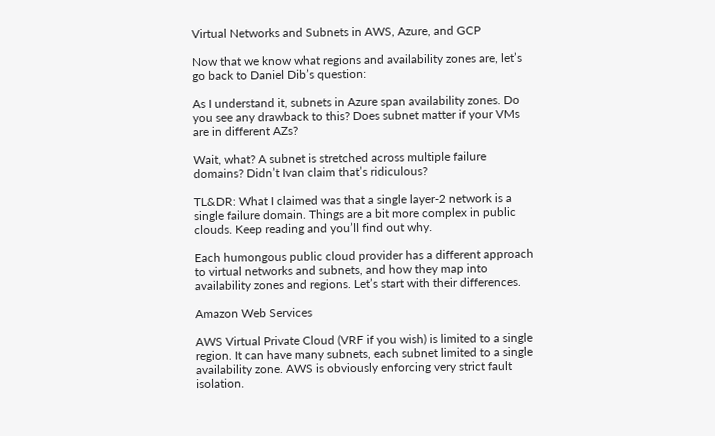Virtual Networks and Subnets in AWS, Azure, and GCP

Now that we know what regions and availability zones are, let’s go back to Daniel Dib’s question:

As I understand it, subnets in Azure span availability zones. Do you see any drawback to this? Does subnet matter if your VMs are in different AZs?

Wait, what? A subnet is stretched across multiple failure domains? Didn’t Ivan claim that’s ridiculous?

TL&DR: What I claimed was that a single layer-2 network is a single failure domain. Things are a bit more complex in public clouds. Keep reading and you’ll find out why.

Each humongous public cloud provider has a different approach to virtual networks and subnets, and how they map into availability zones and regions. Let’s start with their differences.

Amazon Web Services

AWS Virtual Private Cloud (VRF if you wish) is limited to a single region. It can have many subnets, each subnet limited to a single availability zone. AWS is obviously enforcing very strict fault isolation.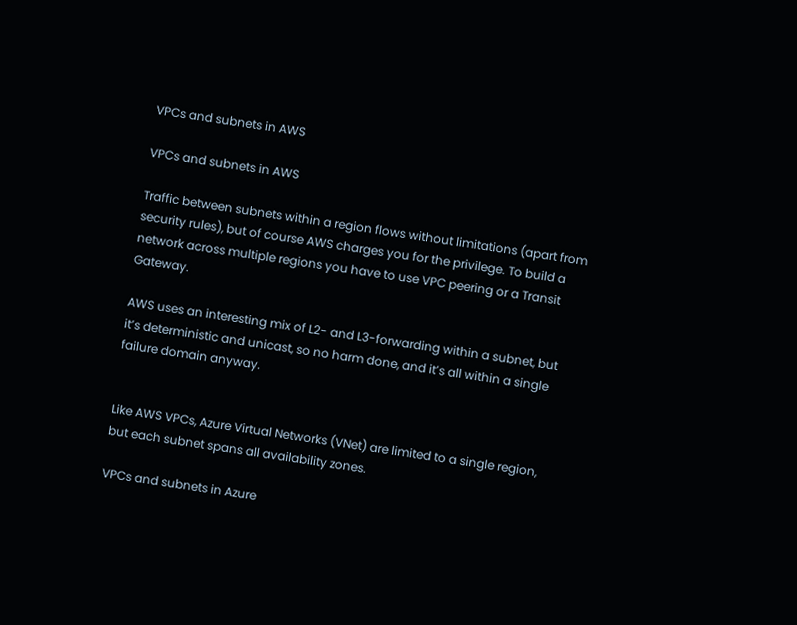VPCs and subnets in AWS

VPCs and subnets in AWS

Traffic between subnets within a region flows without limitations (apart from security rules), but of course AWS charges you for the privilege. To build a network across multiple regions you have to use VPC peering or a Transit Gateway.

AWS uses an interesting mix of L2- and L3-forwarding within a subnet, but it’s deterministic and unicast, so no harm done, and it’s all within a single failure domain anyway.


Like AWS VPCs, Azure Virtual Networks (VNet) are limited to a single region, but each subnet spans all availability zones.

VPCs and subnets in Azure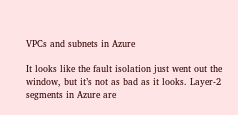VPCs and subnets in Azure

It looks like the fault isolation just went out the window, but it’s not as bad as it looks. Layer-2 segments in Azure are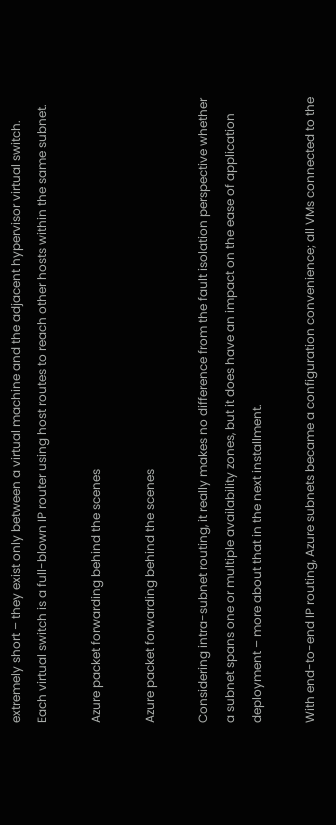extremely short – they exist only between a virtual machine and the adjacent hypervisor virtual switch. Each virtual switch is a full-blown IP router using host routes to reach other hosts within the same subnet.

Azure packet forwarding behind the scenes

Azure packet forwarding behind the scenes

Considering intra-subnet routing, it really makes no difference from the fault isolation perspective whether a subnet spans one or multiple availability zones, but it does have an impact on the ease of application deployment – more about that in the next installment.

With end-to-end IP routing, Azure subnets became a configuration convenience; all VMs connected to the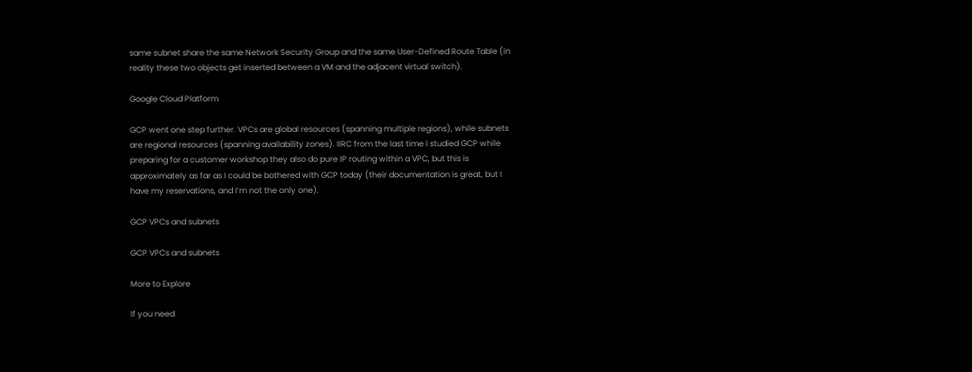same subnet share the same Network Security Group and the same User-Defined Route Table (in reality these two objects get inserted between a VM and the adjacent virtual switch).

Google Cloud Platform

GCP went one step further. VPCs are global resources (spanning multiple regions), while subnets are regional resources (spanning availability zones). IIRC from the last time I studied GCP while preparing for a customer workshop they also do pure IP routing within a VPC, but this is approximately as far as I could be bothered with GCP today (their documentation is great, but I have my reservations, and I’m not the only one).

GCP VPCs and subnets

GCP VPCs and subnets

More to Explore

If you need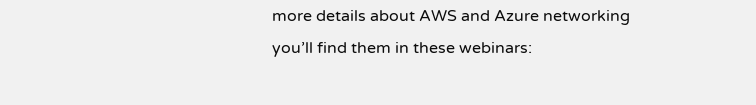more details about AWS and Azure networking you’ll find them in these webinars: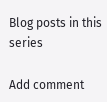Blog posts in this series

Add comment